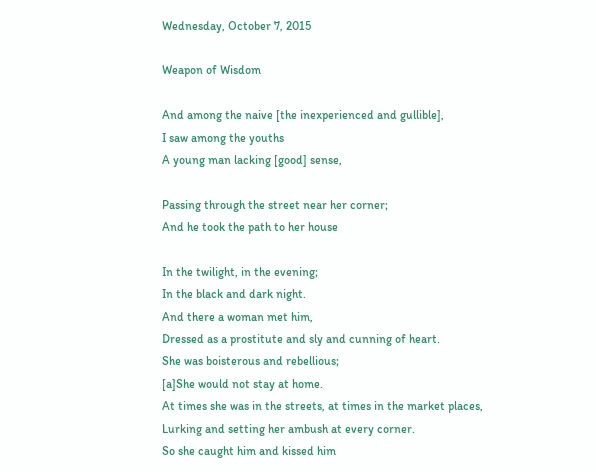Wednesday, October 7, 2015

Weapon of Wisdom

And among the naive [the inexperienced and gullible],
I saw among the youths
A young man lacking [good] sense,

Passing through the street near her corner;
And he took the path to her house

In the twilight, in the evening;
In the black and dark night.
And there a woman met him,
Dressed as a prostitute and sly and cunning of heart.
She was boisterous and rebellious;
[a]She would not stay at home.
At times she was in the streets, at times in the market places,
Lurking and setting her ambush at every corner.
So she caught him and kissed him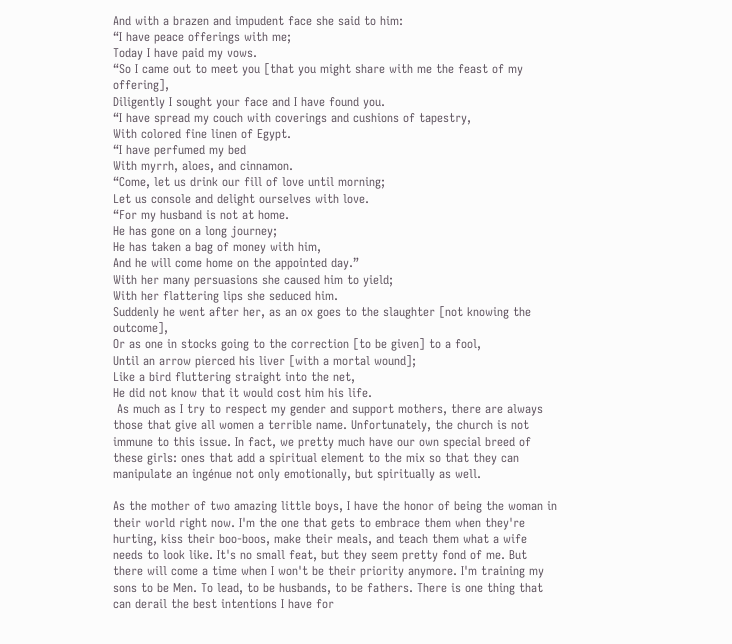And with a brazen and impudent face she said to him:
“I have peace offerings with me;
Today I have paid my vows.
“So I came out to meet you [that you might share with me the feast of my offering],
Diligently I sought your face and I have found you.
“I have spread my couch with coverings and cushions of tapestry,
With colored fine linen of Egypt.
“I have perfumed my bed
With myrrh, aloes, and cinnamon.
“Come, let us drink our fill of love until morning;
Let us console and delight ourselves with love.
“For my husband is not at home.
He has gone on a long journey;
He has taken a bag of money with him,
And he will come home on the appointed day.”
With her many persuasions she caused him to yield;
With her flattering lips she seduced him.
Suddenly he went after her, as an ox goes to the slaughter [not knowing the outcome],
Or as one in stocks going to the correction [to be given] to a fool,
Until an arrow pierced his liver [with a mortal wound];
Like a bird fluttering straight into the net,
He did not know that it would cost him his life.
 As much as I try to respect my gender and support mothers, there are always those that give all women a terrible name. Unfortunately, the church is not immune to this issue. In fact, we pretty much have our own special breed of these girls: ones that add a spiritual element to the mix so that they can manipulate an ingénue not only emotionally, but spiritually as well.

As the mother of two amazing little boys, I have the honor of being the woman in their world right now. I'm the one that gets to embrace them when they're hurting, kiss their boo-boos, make their meals, and teach them what a wife needs to look like. It's no small feat, but they seem pretty fond of me. But there will come a time when I won't be their priority anymore. I'm training my sons to be Men. To lead, to be husbands, to be fathers. There is one thing that can derail the best intentions I have for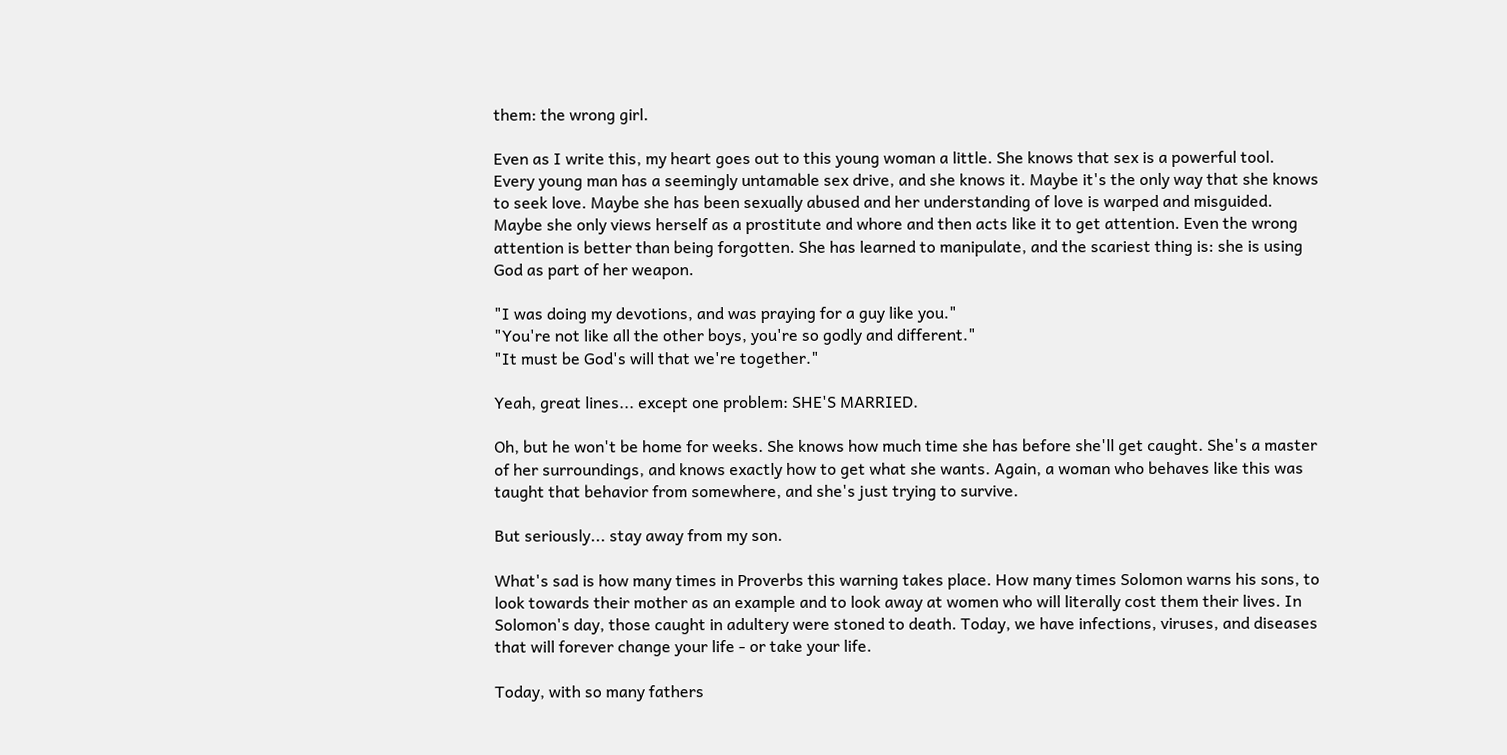them: the wrong girl.

Even as I write this, my heart goes out to this young woman a little. She knows that sex is a powerful tool. Every young man has a seemingly untamable sex drive, and she knows it. Maybe it's the only way that she knows to seek love. Maybe she has been sexually abused and her understanding of love is warped and misguided. Maybe she only views herself as a prostitute and whore and then acts like it to get attention. Even the wrong attention is better than being forgotten. She has learned to manipulate, and the scariest thing is: she is using God as part of her weapon.

"I was doing my devotions, and was praying for a guy like you."
"You're not like all the other boys, you're so godly and different."
"It must be God's will that we're together."

Yeah, great lines... except one problem: SHE'S MARRIED.

Oh, but he won't be home for weeks. She knows how much time she has before she'll get caught. She's a master of her surroundings, and knows exactly how to get what she wants. Again, a woman who behaves like this was taught that behavior from somewhere, and she's just trying to survive.

But seriously... stay away from my son.

What's sad is how many times in Proverbs this warning takes place. How many times Solomon warns his sons, to look towards their mother as an example and to look away at women who will literally cost them their lives. In Solomon's day, those caught in adultery were stoned to death. Today, we have infections, viruses, and diseases that will forever change your life - or take your life.

Today, with so many fathers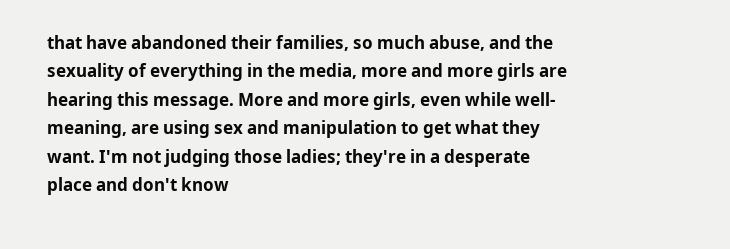that have abandoned their families, so much abuse, and the sexuality of everything in the media, more and more girls are hearing this message. More and more girls, even while well-meaning, are using sex and manipulation to get what they want. I'm not judging those ladies; they're in a desperate place and don't know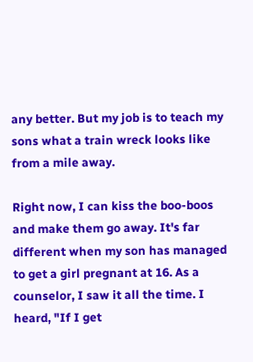any better. But my job is to teach my sons what a train wreck looks like from a mile away.

Right now, I can kiss the boo-boos and make them go away. It's far different when my son has managed to get a girl pregnant at 16. As a counselor, I saw it all the time. I heard, "If I get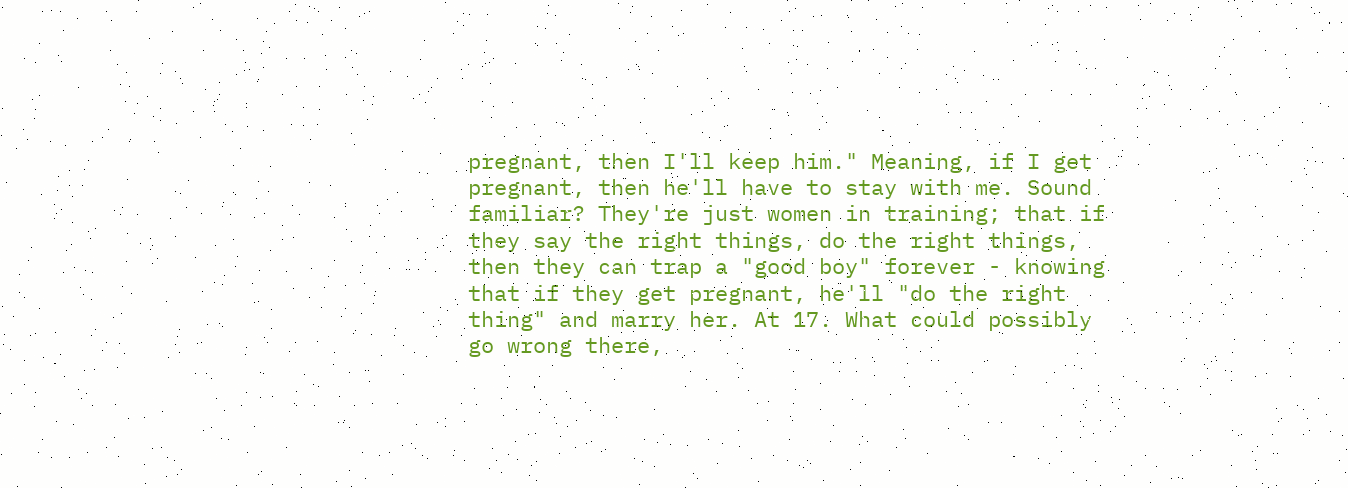pregnant, then I'll keep him." Meaning, if I get pregnant, then he'll have to stay with me. Sound familiar? They're just women in training; that if they say the right things, do the right things, then they can trap a "good boy" forever - knowing that if they get pregnant, he'll "do the right thing" and marry her. At 17. What could possibly go wrong there,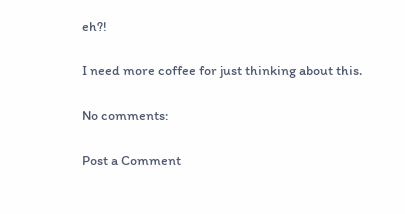eh?!

I need more coffee for just thinking about this.

No comments:

Post a Comment